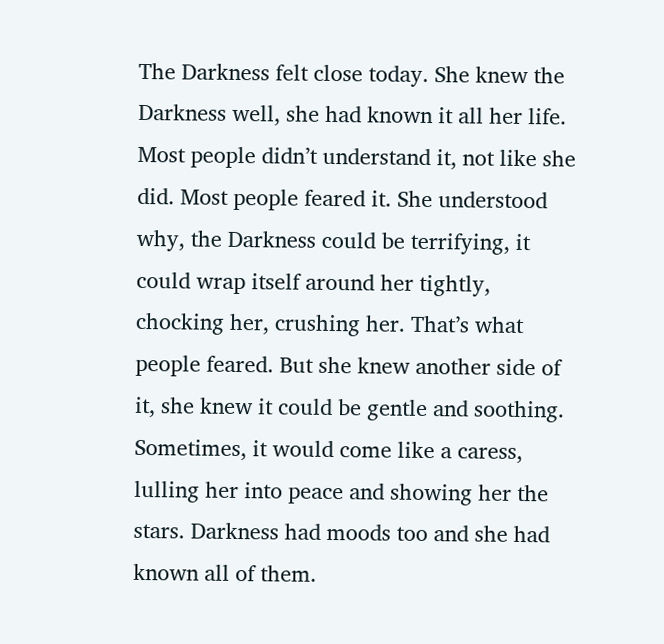The Darkness felt close today. She knew the Darkness well, she had known it all her life. Most people didn’t understand it, not like she did. Most people feared it. She understood why, the Darkness could be terrifying, it could wrap itself around her tightly, chocking her, crushing her. That’s what people feared. But she knew another side of it, she knew it could be gentle and soothing. Sometimes, it would come like a caress, lulling her into peace and showing her the stars. Darkness had moods too and she had known all of them.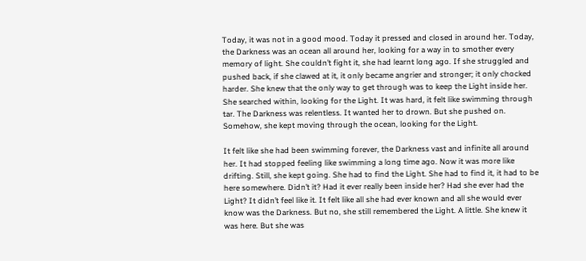Today, it was not in a good mood. Today it pressed and closed in around her. Today, the Darkness was an ocean all around her, looking for a way in to smother every memory of light. She couldn’t fight it, she had learnt long ago. If she struggled and pushed back, if she clawed at it, it only became angrier and stronger; it only chocked harder. She knew that the only way to get through was to keep the Light inside her. She searched within, looking for the Light. It was hard, it felt like swimming through tar. The Darkness was relentless. It wanted her to drown. But she pushed on. Somehow, she kept moving through the ocean, looking for the Light.

It felt like she had been swimming forever, the Darkness vast and infinite all around her. It had stopped feeling like swimming a long time ago. Now it was more like drifting. Still, she kept going. She had to find the Light. She had to find it, it had to be here somewhere. Didn’t it? Had it ever really been inside her? Had she ever had the Light? It didn’t feel like it. It felt like all she had ever known and all she would ever know was the Darkness. But no, she still remembered the Light. A little. She knew it was here. But she was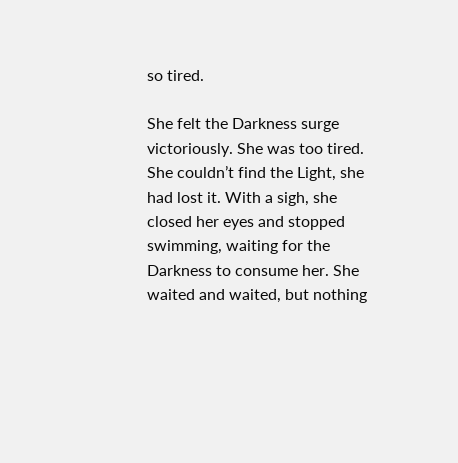so tired.

She felt the Darkness surge victoriously. She was too tired. She couldn’t find the Light, she had lost it. With a sigh, she closed her eyes and stopped swimming, waiting for the Darkness to consume her. She waited and waited, but nothing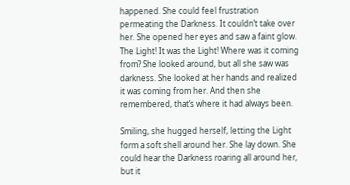happened. She could feel frustration permeating the Darkness. It couldn’t take over her. She opened her eyes and saw a faint glow. The Light! It was the Light! Where was it coming from? She looked around, but all she saw was darkness. She looked at her hands and realized it was coming from her. And then she remembered, that’s where it had always been.

Smiling, she hugged herself, letting the Light form a soft shell around her. She lay down. She could hear the Darkness roaring all around her, but it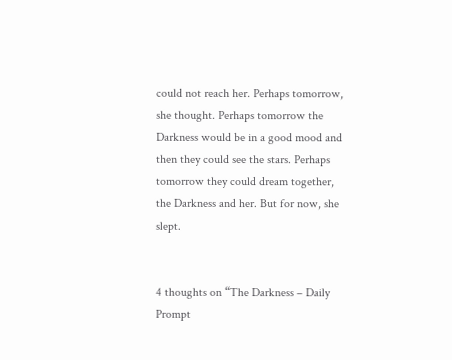could not reach her. Perhaps tomorrow, she thought. Perhaps tomorrow the Darkness would be in a good mood and then they could see the stars. Perhaps tomorrow they could dream together, the Darkness and her. But for now, she slept.


4 thoughts on “The Darkness – Daily Prompt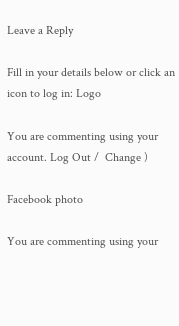Leave a Reply

Fill in your details below or click an icon to log in: Logo

You are commenting using your account. Log Out /  Change )

Facebook photo

You are commenting using your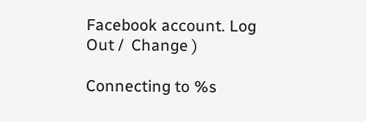Facebook account. Log Out /  Change )

Connecting to %s